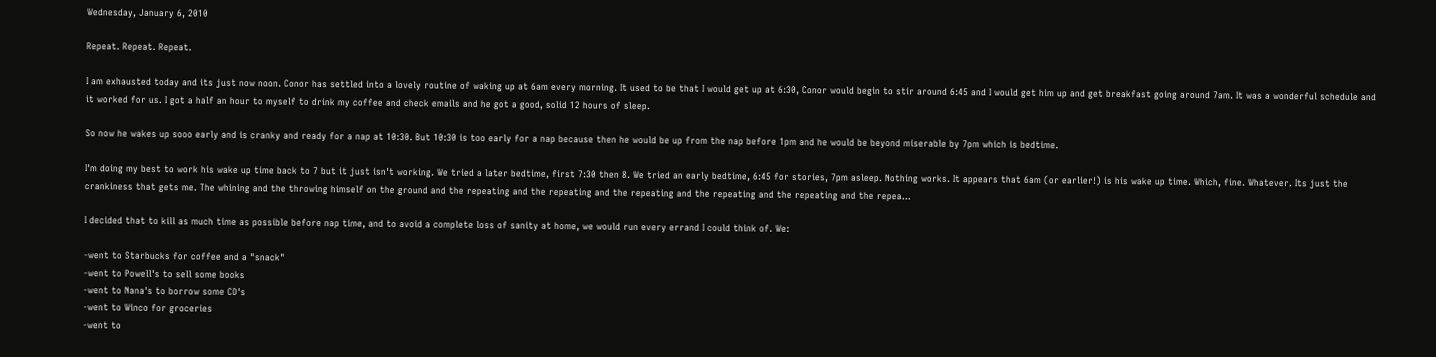Wednesday, January 6, 2010

Repeat. Repeat. Repeat.

I am exhausted today and its just now noon. Conor has settled into a lovely routine of waking up at 6am every morning. It used to be that I would get up at 6:30, Conor would begin to stir around 6:45 and I would get him up and get breakfast going around 7am. It was a wonderful schedule and it worked for us. I got a half an hour to myself to drink my coffee and check emails and he got a good, solid 12 hours of sleep.

So now he wakes up sooo early and is cranky and ready for a nap at 10:30. But 10:30 is too early for a nap because then he would be up from the nap before 1pm and he would be beyond miserable by 7pm which is bedtime.

I'm doing my best to work his wake up time back to 7 but it just isn't working. We tried a later bedtime, first 7:30 then 8. We tried an early bedtime, 6:45 for stories, 7pm asleep. Nothing works. It appears that 6am (or earlier!) is his wake up time. Which, fine. Whatever. Its just the crankiness that gets me. The whining and the throwing himself on the ground and the repeating and the repeating and the repeating and the repeating and the repeating and the repea...

I decided that to kill as much time as possible before nap time, and to avoid a complete loss of sanity at home, we would run every errand I could think of. We:

-went to Starbucks for coffee and a "snack"
-went to Powell's to sell some books
-went to Nana's to borrow some CD's
-went to Winco for groceries
-went to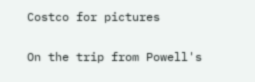Costco for pictures

On the trip from Powell's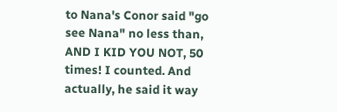to Nana's Conor said "go see Nana" no less than, AND I KID YOU NOT, 50 times! I counted. And actually, he said it way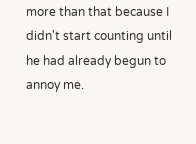more than that because I didn't start counting until he had already begun to annoy me.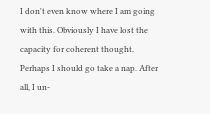I don't even know where I am going with this. Obviously I have lost the capacity for coherent thought. Perhaps I should go take a nap. After all, I un-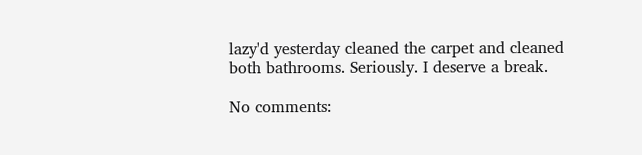lazy'd yesterday cleaned the carpet and cleaned both bathrooms. Seriously. I deserve a break.

No comments: